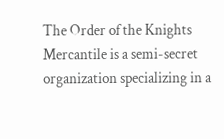The Order of the Knights Mercantile is a semi-secret organization specializing in a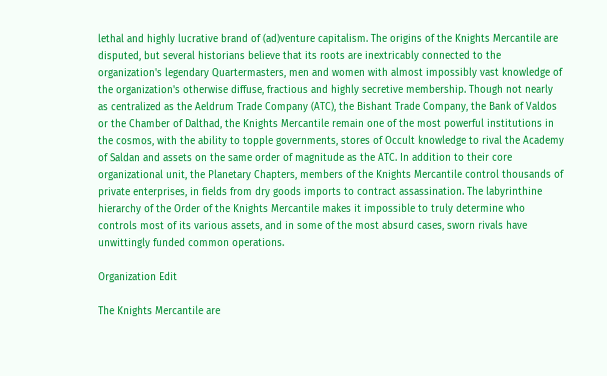lethal and highly lucrative brand of (ad)venture capitalism. The origins of the Knights Mercantile are disputed, but several historians believe that its roots are inextricably connected to the organization's legendary Quartermasters, men and women with almost impossibly vast knowledge of the organization's otherwise diffuse, fractious and highly secretive membership. Though not nearly as centralized as the Aeldrum Trade Company (ATC), the Bishant Trade Company, the Bank of Valdos or the Chamber of Dalthad, the Knights Mercantile remain one of the most powerful institutions in the cosmos, with the ability to topple governments, stores of Occult knowledge to rival the Academy of Saldan and assets on the same order of magnitude as the ATC. In addition to their core organizational unit, the Planetary Chapters, members of the Knights Mercantile control thousands of private enterprises, in fields from dry goods imports to contract assassination. The labyrinthine hierarchy of the Order of the Knights Mercantile makes it impossible to truly determine who controls most of its various assets, and in some of the most absurd cases, sworn rivals have unwittingly funded common operations.

Organization Edit

The Knights Mercantile are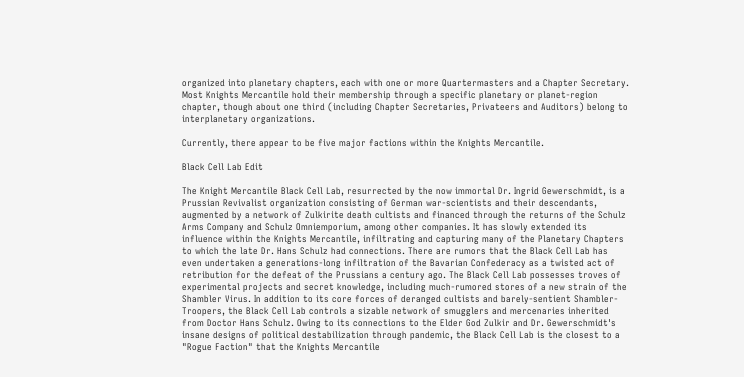organized into planetary chapters, each with one or more Quartermasters and a Chapter Secretary. Most Knights Mercantile hold their membership through a specific planetary or planet-region chapter, though about one third (including Chapter Secretaries, Privateers and Auditors) belong to interplanetary organizations.

Currently, there appear to be five major factions within the Knights Mercantile.

Black Cell Lab Edit

The Knight Mercantile Black Cell Lab, resurrected by the now immortal Dr. Ingrid Gewerschmidt, is a Prussian Revivalist organization consisting of German war-scientists and their descendants, augmented by a network of Zulkirite death cultists and financed through the returns of the Schulz Arms Company and Schulz Omniemporium, among other companies. It has slowly extended its influence within the Knights Mercantile, infiltrating and capturing many of the Planetary Chapters to which the late Dr. Hans Schulz had connections. There are rumors that the Black Cell Lab has even undertaken a generations-long infiltration of the Bavarian Confederacy as a twisted act of retribution for the defeat of the Prussians a century ago. The Black Cell Lab possesses troves of experimental projects and secret knowledge, including much-rumored stores of a new strain of the Shambler Virus. In addition to its core forces of deranged cultists and barely-sentient Shambler-Troopers, the Black Cell Lab controls a sizable network of smugglers and mercenaries inherited from Doctor Hans Schulz. Owing to its connections to the Elder God Zulkir and Dr. Gewerschmidt's insane designs of political destabilization through pandemic, the Black Cell Lab is the closest to a "Rogue Faction" that the Knights Mercantile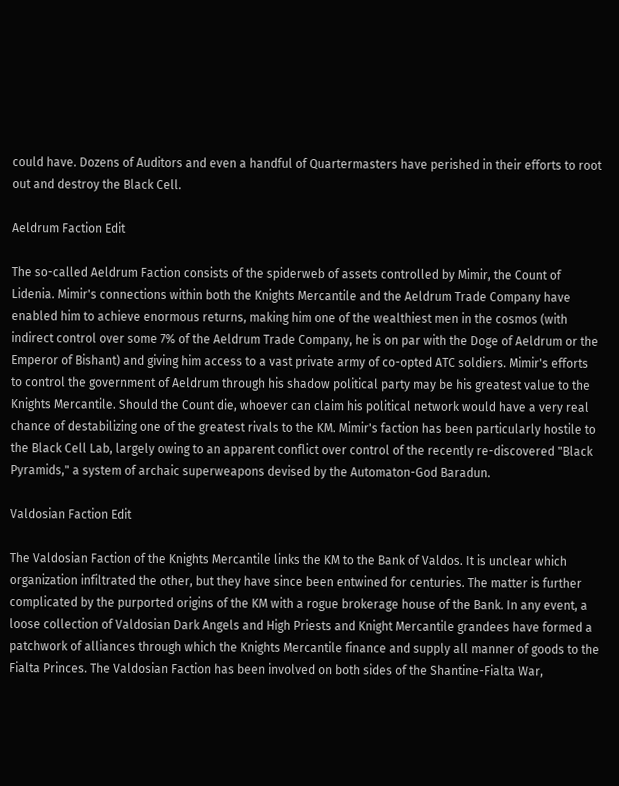could have. Dozens of Auditors and even a handful of Quartermasters have perished in their efforts to root out and destroy the Black Cell.

Aeldrum Faction Edit

The so-called Aeldrum Faction consists of the spiderweb of assets controlled by Mimir, the Count of Lidenia. Mimir's connections within both the Knights Mercantile and the Aeldrum Trade Company have enabled him to achieve enormous returns, making him one of the wealthiest men in the cosmos (with indirect control over some 7% of the Aeldrum Trade Company, he is on par with the Doge of Aeldrum or the Emperor of Bishant) and giving him access to a vast private army of co-opted ATC soldiers. Mimir's efforts to control the government of Aeldrum through his shadow political party may be his greatest value to the Knights Mercantile. Should the Count die, whoever can claim his political network would have a very real chance of destabilizing one of the greatest rivals to the KM. Mimir's faction has been particularly hostile to the Black Cell Lab, largely owing to an apparent conflict over control of the recently re-discovered "Black Pyramids," a system of archaic superweapons devised by the Automaton-God Baradun.

Valdosian Faction Edit

The Valdosian Faction of the Knights Mercantile links the KM to the Bank of Valdos. It is unclear which organization infiltrated the other, but they have since been entwined for centuries. The matter is further complicated by the purported origins of the KM with a rogue brokerage house of the Bank. In any event, a loose collection of Valdosian Dark Angels and High Priests and Knight Mercantile grandees have formed a patchwork of alliances through which the Knights Mercantile finance and supply all manner of goods to the Fialta Princes. The Valdosian Faction has been involved on both sides of the Shantine-Fialta War,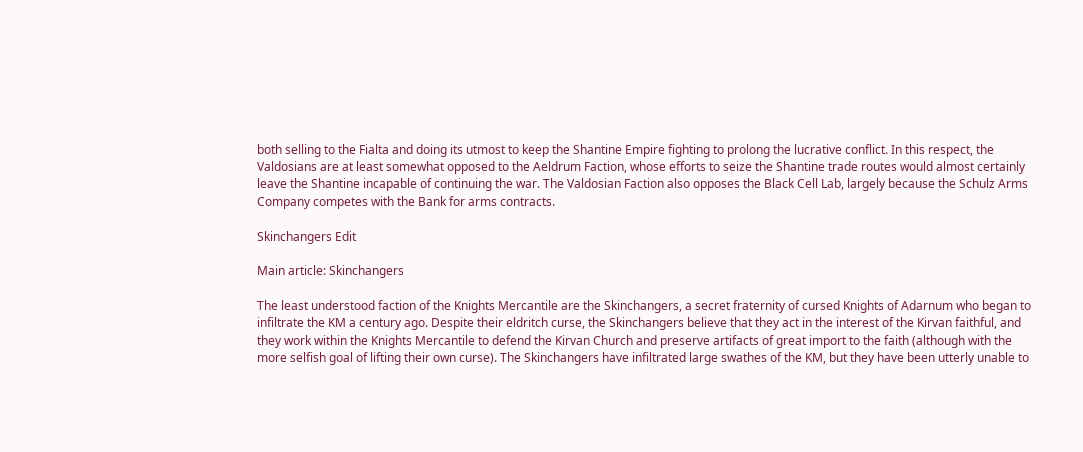both selling to the Fialta and doing its utmost to keep the Shantine Empire fighting to prolong the lucrative conflict. In this respect, the Valdosians are at least somewhat opposed to the Aeldrum Faction, whose efforts to seize the Shantine trade routes would almost certainly leave the Shantine incapable of continuing the war. The Valdosian Faction also opposes the Black Cell Lab, largely because the Schulz Arms Company competes with the Bank for arms contracts.

Skinchangers Edit

Main article: Skinchangers

The least understood faction of the Knights Mercantile are the Skinchangers, a secret fraternity of cursed Knights of Adarnum who began to infiltrate the KM a century ago. Despite their eldritch curse, the Skinchangers believe that they act in the interest of the Kirvan faithful, and they work within the Knights Mercantile to defend the Kirvan Church and preserve artifacts of great import to the faith (although with the more selfish goal of lifting their own curse). The Skinchangers have infiltrated large swathes of the KM, but they have been utterly unable to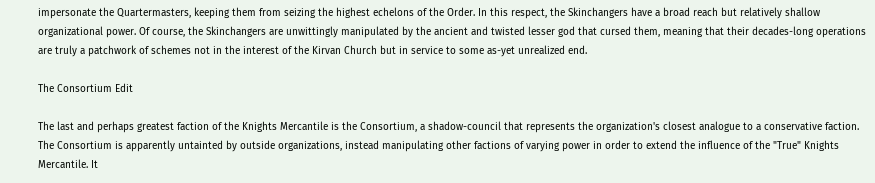impersonate the Quartermasters, keeping them from seizing the highest echelons of the Order. In this respect, the Skinchangers have a broad reach but relatively shallow organizational power. Of course, the Skinchangers are unwittingly manipulated by the ancient and twisted lesser god that cursed them, meaning that their decades-long operations are truly a patchwork of schemes not in the interest of the Kirvan Church but in service to some as-yet unrealized end.

The Consortium Edit

The last and perhaps greatest faction of the Knights Mercantile is the Consortium, a shadow-council that represents the organization's closest analogue to a conservative faction. The Consortium is apparently untainted by outside organizations, instead manipulating other factions of varying power in order to extend the influence of the "True" Knights Mercantile. It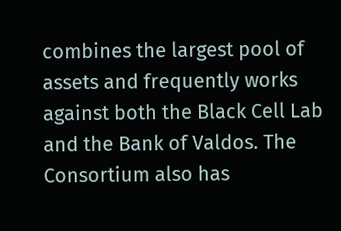combines the largest pool of assets and frequently works against both the Black Cell Lab and the Bank of Valdos. The Consortium also has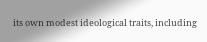its own modest ideological traits, including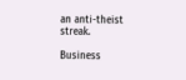an anti-theist streak.

Business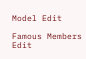Model Edit

Famous Members Edit